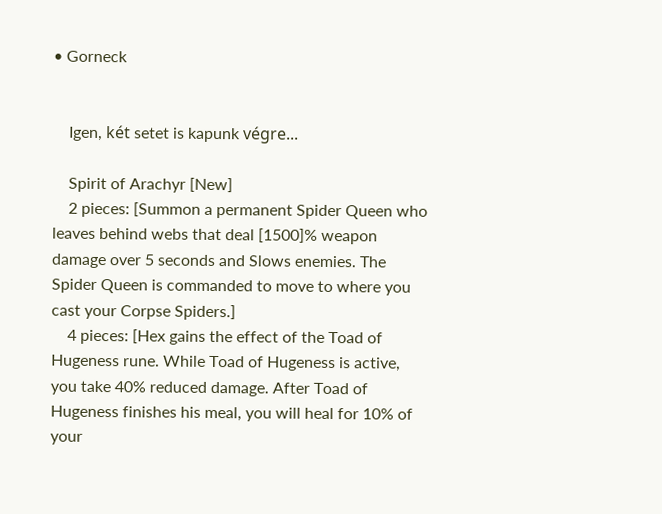• Gorneck


    Igen, két setet is kapunk végre...

    Spirit of Arachyr [New]
    2 pieces: [Summon a permanent Spider Queen who leaves behind webs that deal [1500]% weapon damage over 5 seconds and Slows enemies. The Spider Queen is commanded to move to where you cast your Corpse Spiders.]
    4 pieces: [Hex gains the effect of the Toad of Hugeness rune. While Toad of Hugeness is active, you take 40% reduced damage. After Toad of Hugeness finishes his meal, you will heal for 10% of your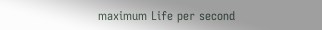maximum Life per second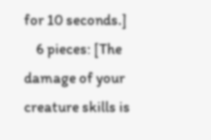for 10 seconds.]
    6 pieces: [The damage of your creature skills is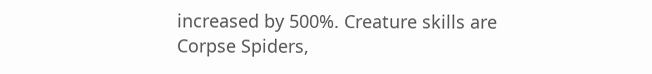increased by 500%. Creature skills are Corpse Spiders,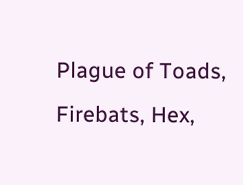Plague of Toads, Firebats, Hex,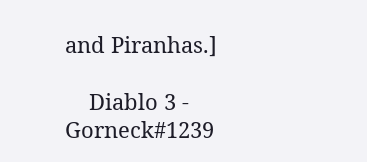and Piranhas.]

    Diablo 3 - Gorneck#1239